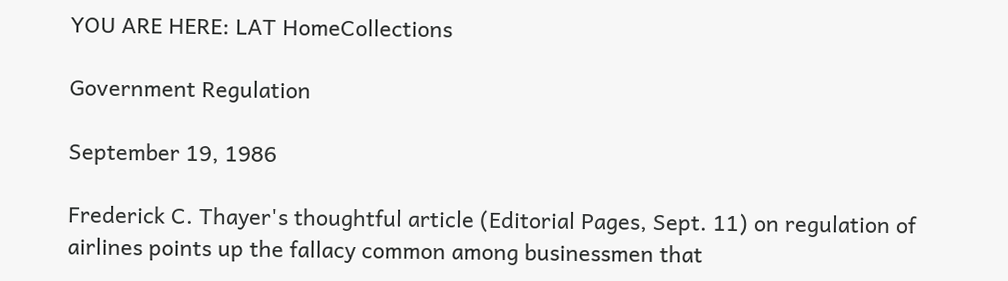YOU ARE HERE: LAT HomeCollections

Government Regulation

September 19, 1986

Frederick C. Thayer's thoughtful article (Editorial Pages, Sept. 11) on regulation of airlines points up the fallacy common among businessmen that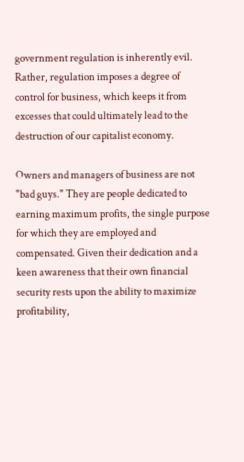government regulation is inherently evil. Rather, regulation imposes a degree of control for business, which keeps it from excesses that could ultimately lead to the destruction of our capitalist economy.

Owners and managers of business are not "bad guys." They are people dedicated to earning maximum profits, the single purpose for which they are employed and compensated. Given their dedication and a keen awareness that their own financial security rests upon the ability to maximize profitability,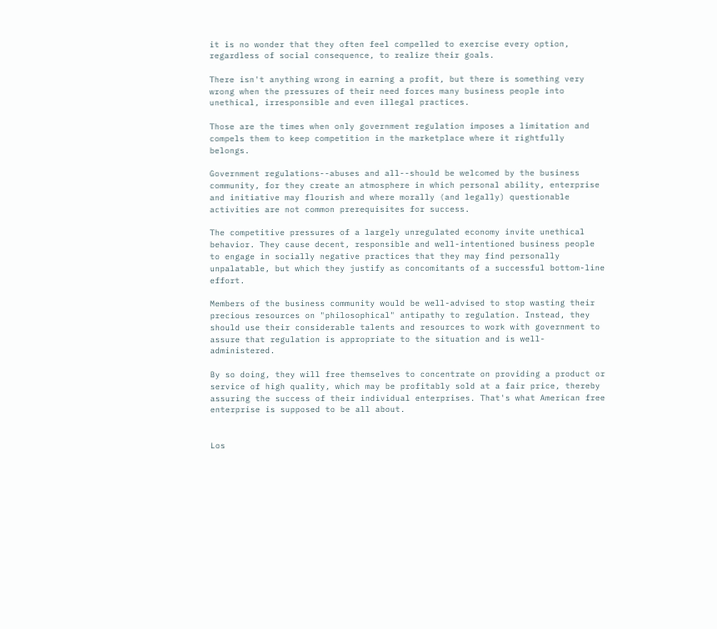it is no wonder that they often feel compelled to exercise every option, regardless of social consequence, to realize their goals.

There isn't anything wrong in earning a profit, but there is something very wrong when the pressures of their need forces many business people into unethical, irresponsible and even illegal practices.

Those are the times when only government regulation imposes a limitation and compels them to keep competition in the marketplace where it rightfully belongs.

Government regulations--abuses and all--should be welcomed by the business community, for they create an atmosphere in which personal ability, enterprise and initiative may flourish and where morally (and legally) questionable activities are not common prerequisites for success.

The competitive pressures of a largely unregulated economy invite unethical behavior. They cause decent, responsible and well-intentioned business people to engage in socially negative practices that they may find personally unpalatable, but which they justify as concomitants of a successful bottom-line effort.

Members of the business community would be well-advised to stop wasting their precious resources on "philosophical" antipathy to regulation. Instead, they should use their considerable talents and resources to work with government to assure that regulation is appropriate to the situation and is well-administered.

By so doing, they will free themselves to concentrate on providing a product or service of high quality, which may be profitably sold at a fair price, thereby assuring the success of their individual enterprises. That's what American free enterprise is supposed to be all about.


Los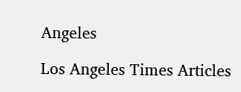Angeles

Los Angeles Times Articles